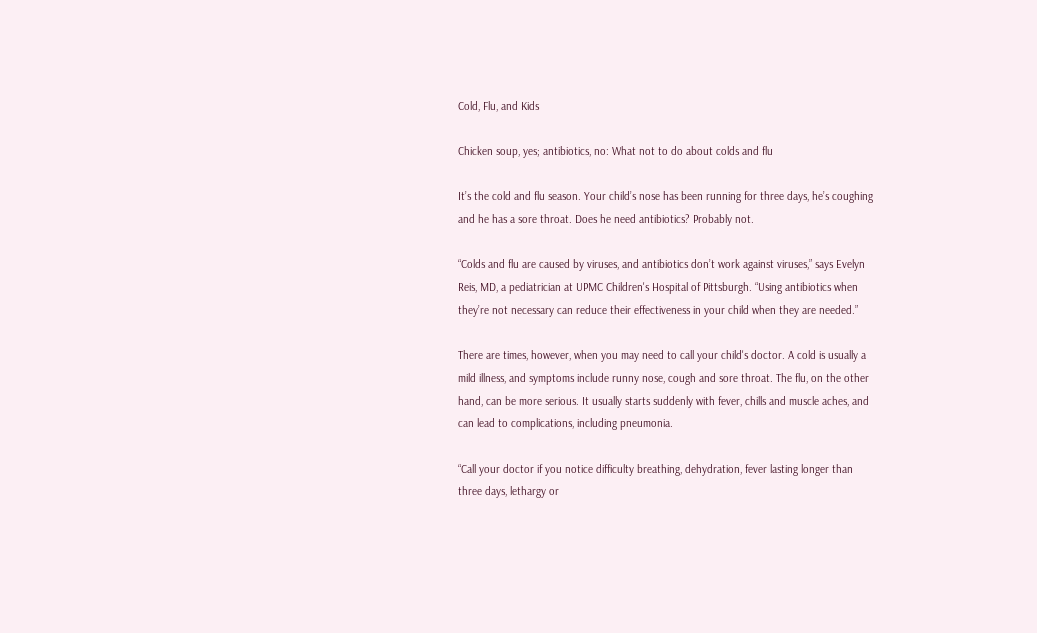Cold, Flu, and Kids

Chicken soup, yes; antibiotics, no: What not to do about colds and flu

It’s the cold and flu season. Your child’s nose has been running for three days, he’s coughing and he has a sore throat. Does he need antibiotics? Probably not.

“Colds and flu are caused by viruses, and antibiotics don’t work against viruses,” says Evelyn Reis, MD, a pediatrician at UPMC Children's Hospital of Pittsburgh. “Using antibiotics when they’re not necessary can reduce their effectiveness in your child when they are needed.”

There are times, however, when you may need to call your child's doctor. A cold is usually a mild illness, and symptoms include runny nose, cough and sore throat. The flu, on the other hand, can be more serious. It usually starts suddenly with fever, chills and muscle aches, and can lead to complications, including pneumonia.

“Call your doctor if you notice difficulty breathing, dehydration, fever lasting longer than three days, lethargy or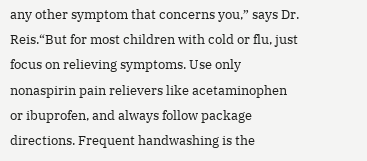any other symptom that concerns you,” says Dr. Reis.“But for most children with cold or flu, just focus on relieving symptoms. Use only nonaspirin pain relievers like acetaminophen or ibuprofen, and always follow package directions. Frequent handwashing is the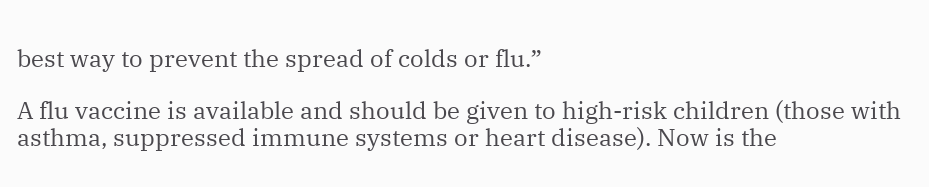best way to prevent the spread of colds or flu.”

A flu vaccine is available and should be given to high-risk children (those with asthma, suppressed immune systems or heart disease). Now is the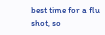best time for a flu shot, so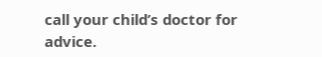call your child’s doctor for advice.